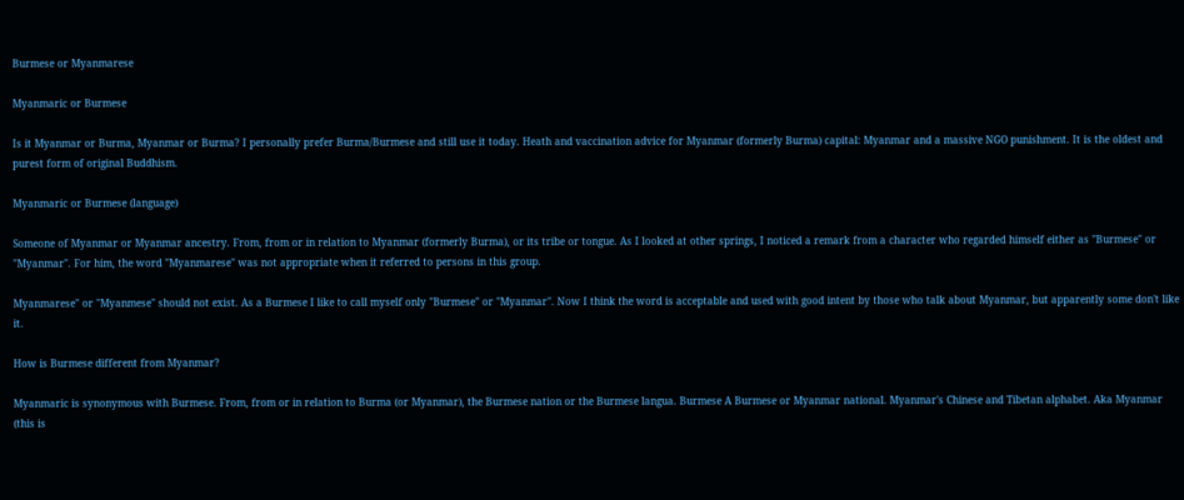Burmese or Myanmarese

Myanmaric or Burmese

Is it Myanmar or Burma, Myanmar or Burma? I personally prefer Burma/Burmese and still use it today. Heath and vaccination advice for Myanmar (formerly Burma) capital: Myanmar and a massive NGO punishment. It is the oldest and purest form of original Buddhism.

Myanmaric or Burmese (language)

Someone of Myanmar or Myanmar ancestry. From, from or in relation to Myanmar (formerly Burma), or its tribe or tongue. As I looked at other springs, I noticed a remark from a character who regarded himself either as "Burmese" or "Myanmar". For him, the word "Myanmarese" was not appropriate when it referred to persons in this group.

Myanmarese" or "Myanmese" should not exist. As a Burmese I like to call myself only "Burmese" or "Myanmar". Now I think the word is acceptable and used with good intent by those who talk about Myanmar, but apparently some don't like it.

How is Burmese different from Myanmar?

Myanmaric is synonymous with Burmese. From, from or in relation to Burma (or Myanmar), the Burmese nation or the Burmese langua. Burmese A Burmese or Myanmar national. Myanmar's Chinese and Tibetan alphabet. Aka Myanmar (this is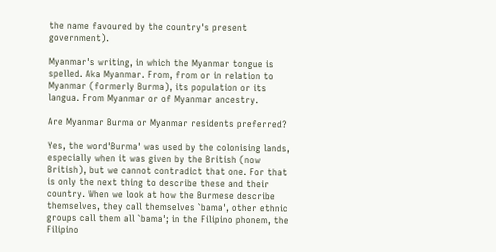the name favoured by the country's present government).

Myanmar's writing, in which the Myanmar tongue is spelled. Aka Myanmar. From, from or in relation to Myanmar (formerly Burma), its population or its langua. From Myanmar or of Myanmar ancestry.

Are Myanmar Burma or Myanmar residents preferred?

Yes, the word'Burma' was used by the colonising lands, especially when it was given by the British (now British), but we cannot contradict that one. For that is only the next thing to describe these and their country. When we look at how the Burmese describe themselves, they call themselves `bama', other ethnic groups call them all `bama'; in the Filipino phonem, the Filipino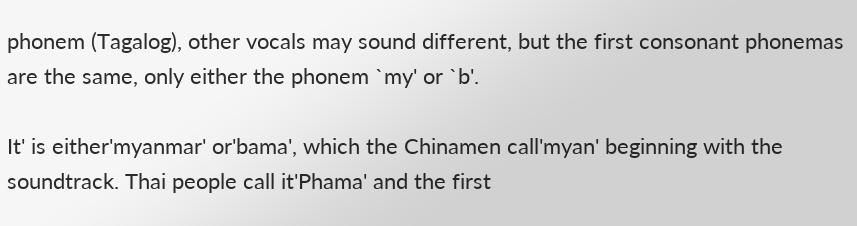phonem (Tagalog), other vocals may sound different, but the first consonant phonemas are the same, only either the phonem `my' or `b'.

It' is either'myanmar' or'bama', which the Chinamen call'myan' beginning with the soundtrack. Thai people call it'Phama' and the first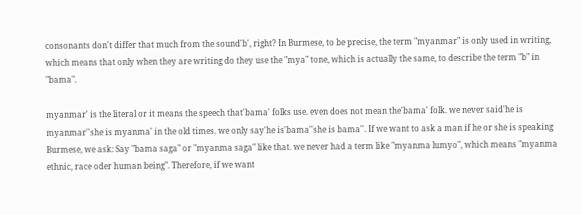consonants don't differ that much from the sound'b', right? In Burmese, to be precise, the term "myanmar" is only used in writing, which means that only when they are writing do they use the "mya" tone, which is actually the same, to describe the term "b" in "bama".

myanmar' is the literal or it means the speech that'bama' folks use. even does not mean the'bama' folk. we never said'he is myanmar''she is myanma' in the old times. we only say'he is'bama''she is bama''. If we want to ask a man if he or she is speaking Burmese, we ask: Say "bama saga" or "myanma saga" like that. we never had a term like "myanma lumyo", which means "myanma ethnic, race oder human being". Therefore, if we want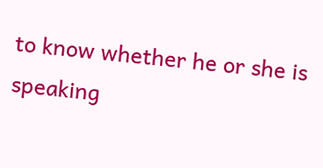to know whether he or she is speaking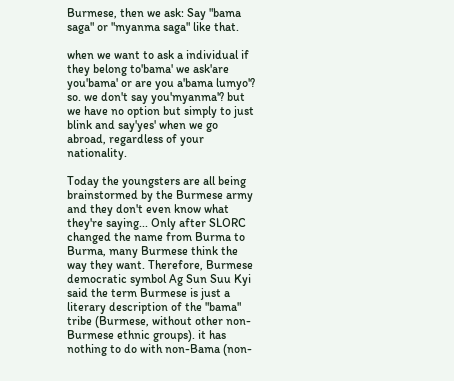Burmese, then we ask: Say "bama saga" or "myanma saga" like that.

when we want to ask a individual if they belong to'bama' we ask'are you'bama' or are you a'bama lumyo'? so. we don't say you'myanma'? but we have no option but simply to just blink and say'yes' when we go abroad, regardless of your nationality.

Today the youngsters are all being brainstormed by the Burmese army and they don't even know what they're saying... Only after SLORC changed the name from Burma to Burma, many Burmese think the way they want. Therefore, Burmese democratic symbol Ag Sun Suu Kyi said the term Burmese is just a literary description of the "bama" tribe (Burmese, without other non-Burmese ethnic groups). it has nothing to do with non-Bama (non-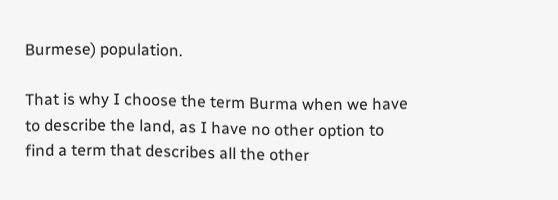Burmese) population.

That is why I choose the term Burma when we have to describe the land, as I have no other option to find a term that describes all the other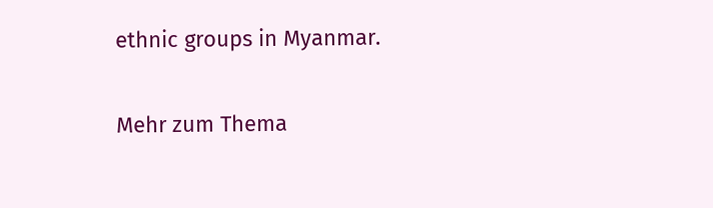ethnic groups in Myanmar.

Mehr zum Thema